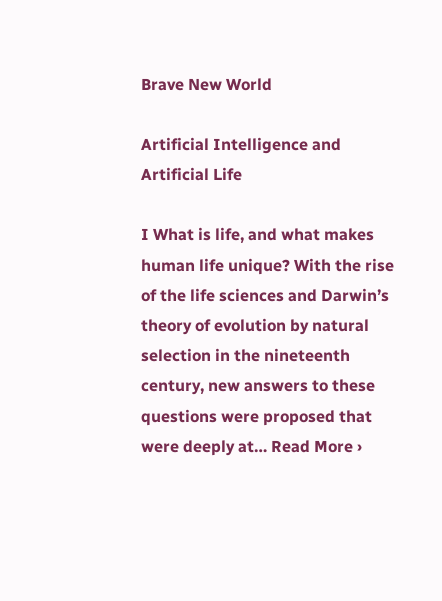Brave New World

Artificial Intelligence and Artificial Life

I What is life, and what makes human life unique? With the rise of the life sciences and Darwin’s theory of evolution by natural selection in the nineteenth century, new answers to these questions were proposed that were deeply at… Read More ›